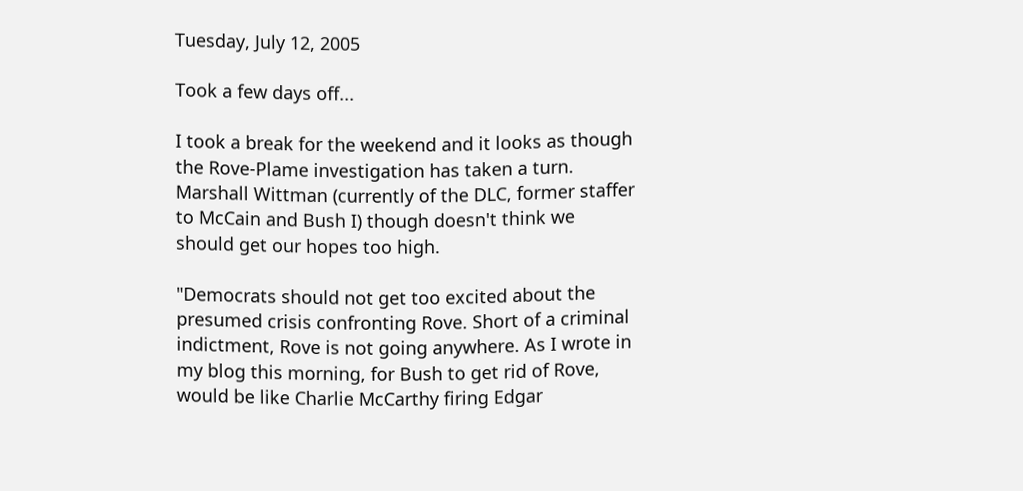Tuesday, July 12, 2005

Took a few days off...

I took a break for the weekend and it looks as though the Rove-Plame investigation has taken a turn. Marshall Wittman (currently of the DLC, former staffer to McCain and Bush I) though doesn't think we should get our hopes too high.

"Democrats should not get too excited about the presumed crisis confronting Rove. Short of a criminal indictment, Rove is not going anywhere. As I wrote in my blog this morning, for Bush to get rid of Rove, would be like Charlie McCarthy firing Edgar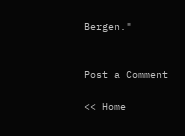Bergen."


Post a Comment

<< Home